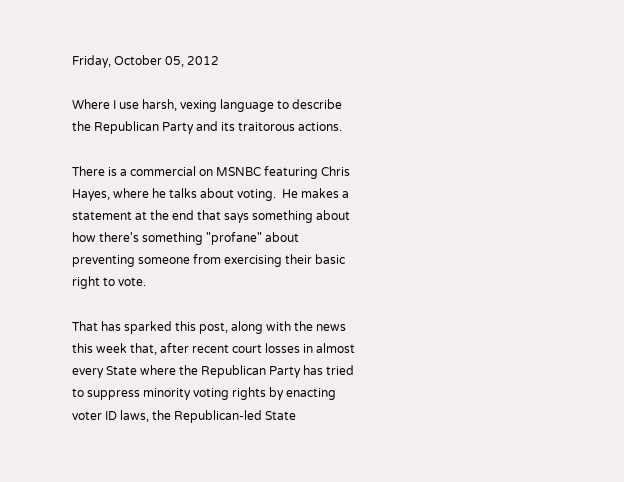Friday, October 05, 2012

Where I use harsh, vexing language to describe the Republican Party and its traitorous actions.

There is a commercial on MSNBC featuring Chris Hayes, where he talks about voting.  He makes a statement at the end that says something about how there's something "profane" about preventing someone from exercising their basic right to vote.

That has sparked this post, along with the news this week that, after recent court losses in almost every State where the Republican Party has tried to suppress minority voting rights by enacting voter ID laws, the Republican-led State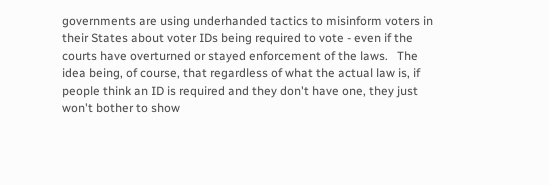governments are using underhanded tactics to misinform voters in their States about voter IDs being required to vote - even if the courts have overturned or stayed enforcement of the laws.   The idea being, of course, that regardless of what the actual law is, if people think an ID is required and they don't have one, they just won't bother to show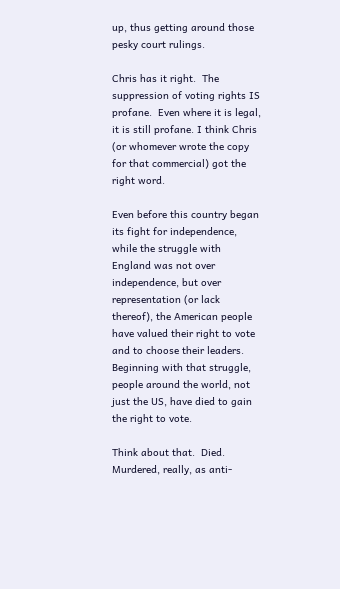up, thus getting around those pesky court rulings.

Chris has it right.  The suppression of voting rights IS profane.  Even where it is legal, it is still profane. I think Chris (or whomever wrote the copy for that commercial) got the right word.

Even before this country began its fight for independence, while the struggle with England was not over independence, but over representation (or lack thereof), the American people have valued their right to vote and to choose their leaders.  Beginning with that struggle, people around the world, not just the US, have died to gain the right to vote.

Think about that.  Died.  Murdered, really, as anti-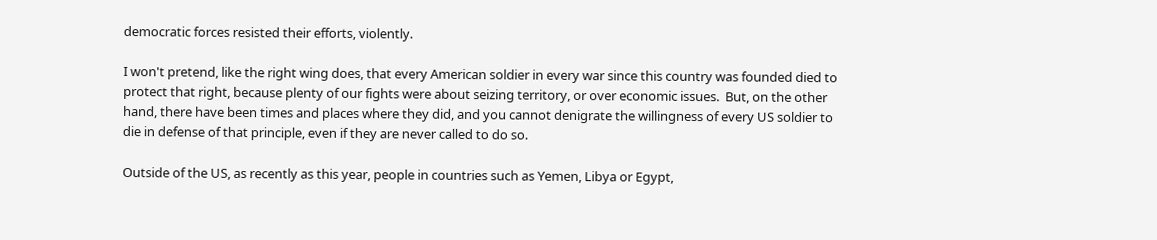democratic forces resisted their efforts, violently.

I won't pretend, like the right wing does, that every American soldier in every war since this country was founded died to protect that right, because plenty of our fights were about seizing territory, or over economic issues.  But, on the other hand, there have been times and places where they did, and you cannot denigrate the willingness of every US soldier to die in defense of that principle, even if they are never called to do so.

Outside of the US, as recently as this year, people in countries such as Yemen, Libya or Egypt,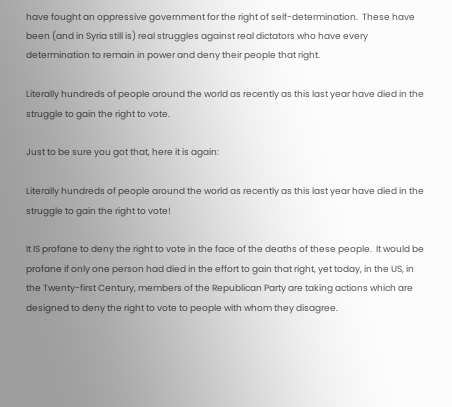have fought an oppressive government for the right of self-determination.  These have been (and in Syria still is) real struggles against real dictators who have every determination to remain in power and deny their people that right.

Literally hundreds of people around the world as recently as this last year have died in the struggle to gain the right to vote.

Just to be sure you got that, here it is again:

Literally hundreds of people around the world as recently as this last year have died in the struggle to gain the right to vote!

It IS profane to deny the right to vote in the face of the deaths of these people.  It would be profane if only one person had died in the effort to gain that right, yet today, in the US, in the Twenty-first Century, members of the Republican Party are taking actions which are designed to deny the right to vote to people with whom they disagree.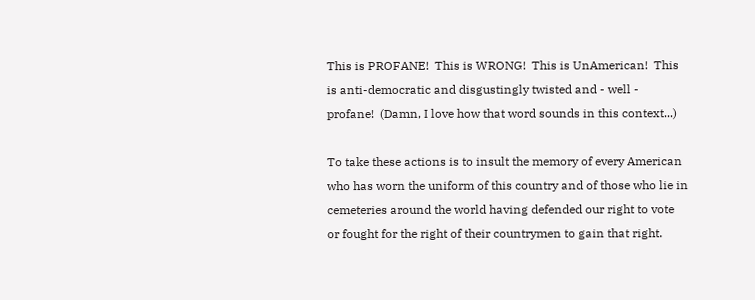This is PROFANE!  This is WRONG!  This is UnAmerican!  This is anti-democratic and disgustingly twisted and - well - profane!  (Damn, I love how that word sounds in this context...)

To take these actions is to insult the memory of every American who has worn the uniform of this country and of those who lie in cemeteries around the world having defended our right to vote or fought for the right of their countrymen to gain that right.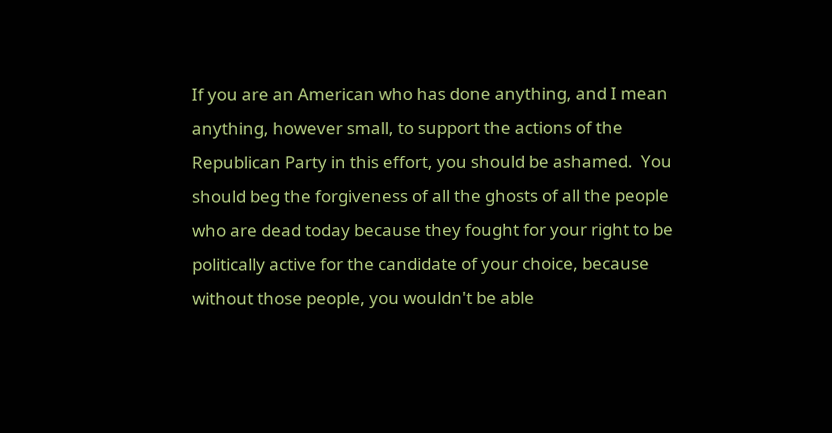If you are an American who has done anything, and I mean anything, however small, to support the actions of the Republican Party in this effort, you should be ashamed.  You should beg the forgiveness of all the ghosts of all the people who are dead today because they fought for your right to be politically active for the candidate of your choice, because without those people, you wouldn't be able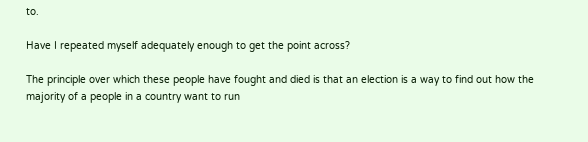to.

Have I repeated myself adequately enough to get the point across?

The principle over which these people have fought and died is that an election is a way to find out how the majority of a people in a country want to run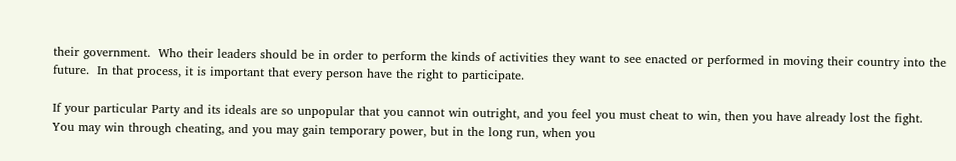their government.  Who their leaders should be in order to perform the kinds of activities they want to see enacted or performed in moving their country into the future.  In that process, it is important that every person have the right to participate.

If your particular Party and its ideals are so unpopular that you cannot win outright, and you feel you must cheat to win, then you have already lost the fight.  You may win through cheating, and you may gain temporary power, but in the long run, when you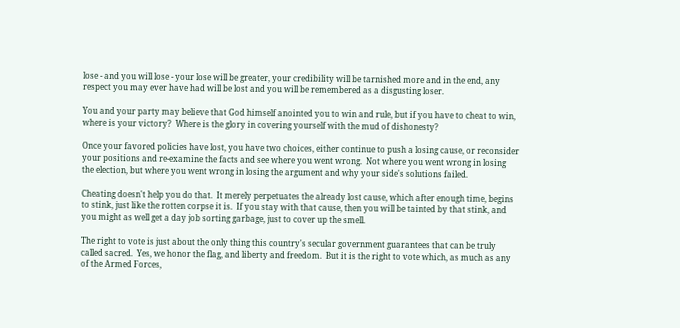lose - and you will lose - your lose will be greater, your credibility will be tarnished more and in the end, any respect you may ever have had will be lost and you will be remembered as a disgusting loser.

You and your party may believe that God himself anointed you to win and rule, but if you have to cheat to win, where is your victory?  Where is the glory in covering yourself with the mud of dishonesty?

Once your favored policies have lost, you have two choices, either continue to push a losing cause, or reconsider your positions and re-examine the facts and see where you went wrong.  Not where you went wrong in losing the election, but where you went wrong in losing the argument and why your side's solutions failed.

Cheating doesn't help you do that.  It merely perpetuates the already lost cause, which after enough time, begins to stink, just like the rotten corpse it is.  If you stay with that cause, then you will be tainted by that stink, and you might as well get a day job sorting garbage, just to cover up the smell.

The right to vote is just about the only thing this country's secular government guarantees that can be truly called sacred.  Yes, we honor the flag, and liberty and freedom.  But it is the right to vote which, as much as any of the Armed Forces,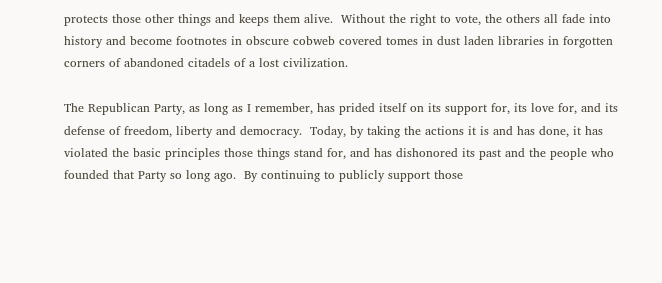protects those other things and keeps them alive.  Without the right to vote, the others all fade into history and become footnotes in obscure cobweb covered tomes in dust laden libraries in forgotten corners of abandoned citadels of a lost civilization.

The Republican Party, as long as I remember, has prided itself on its support for, its love for, and its defense of freedom, liberty and democracy.  Today, by taking the actions it is and has done, it has violated the basic principles those things stand for, and has dishonored its past and the people who founded that Party so long ago.  By continuing to publicly support those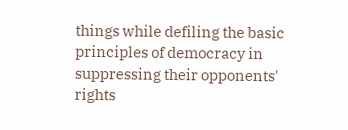things while defiling the basic principles of democracy in suppressing their opponents' rights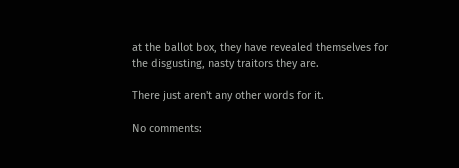at the ballot box, they have revealed themselves for the disgusting, nasty traitors they are.

There just aren't any other words for it.

No comments: